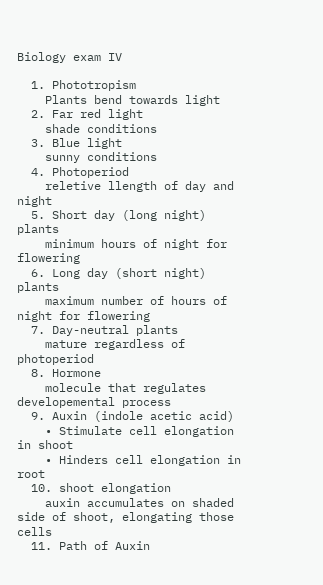Biology exam IV

  1. Phototropism
    Plants bend towards light
  2. Far red light
    shade conditions
  3. Blue light
    sunny conditions
  4. Photoperiod
    reletive llength of day and night
  5. Short day (long night) plants
    minimum hours of night for flowering
  6. Long day (short night) plants
    maximum number of hours of night for flowering
  7. Day-neutral plants
    mature regardless of photoperiod
  8. Hormone
    molecule that regulates developemental process
  9. Auxin (indole acetic acid)
    • Stimulate cell elongation in shoot
    • Hinders cell elongation in root
  10. shoot elongation
    auxin accumulates on shaded side of shoot, elongating those cells
  11. Path of Auxin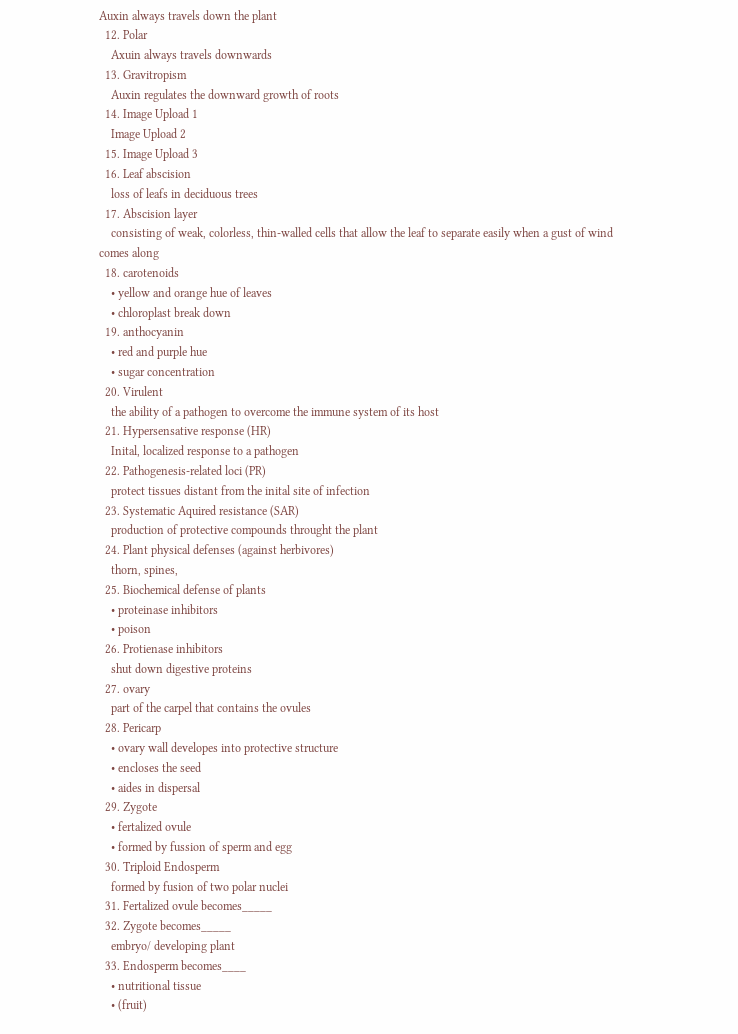Auxin always travels down the plant
  12. Polar
    Axuin always travels downwards
  13. Gravitropism
    Auxin regulates the downward growth of roots
  14. Image Upload 1
    Image Upload 2
  15. Image Upload 3
  16. Leaf abscision
    loss of leafs in deciduous trees
  17. Abscision layer
    consisting of weak, colorless, thin-walled cells that allow the leaf to separate easily when a gust of wind comes along
  18. carotenoids
    • yellow and orange hue of leaves
    • chloroplast break down
  19. anthocyanin
    • red and purple hue
    • sugar concentration
  20. Virulent
    the ability of a pathogen to overcome the immune system of its host
  21. Hypersensative response (HR)
    Inital, localized response to a pathogen
  22. Pathogenesis-related loci (PR)
    protect tissues distant from the inital site of infection
  23. Systematic Aquired resistance (SAR)
    production of protective compounds throught the plant
  24. Plant physical defenses (against herbivores)
    thorn, spines,
  25. Biochemical defense of plants
    • proteinase inhibitors
    • poison
  26. Protienase inhibitors
    shut down digestive proteins
  27. ovary
    part of the carpel that contains the ovules
  28. Pericarp
    • ovary wall developes into protective structure
    • encloses the seed
    • aides in dispersal
  29. Zygote
    • fertalized ovule
    • formed by fussion of sperm and egg
  30. Triploid Endosperm
    formed by fusion of two polar nuclei
  31. Fertalized ovule becomes_____
  32. Zygote becomes_____
    embryo/ developing plant
  33. Endosperm becomes____
    • nutritional tissue
    • (fruit)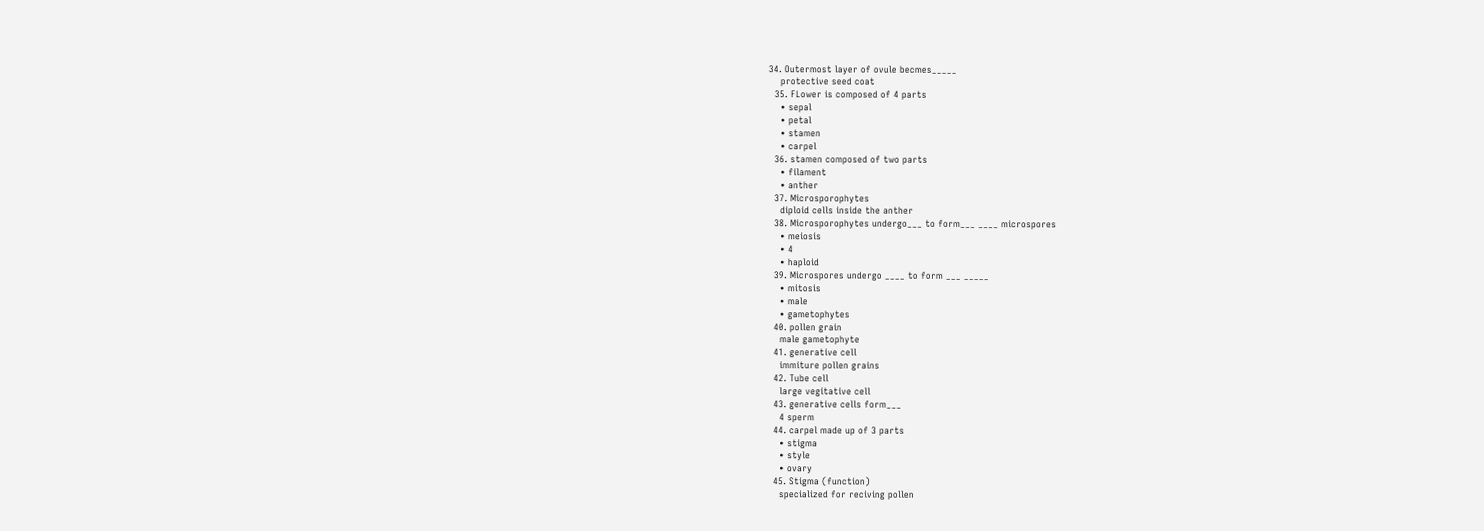34. Outermost layer of ovule becmes_____
    protective seed coat
  35. FLower is composed of 4 parts
    • sepal
    • petal
    • stamen
    • carpel
  36. stamen composed of two parts
    • filament
    • anther
  37. Microsporophytes
    diploid cells inside the anther
  38. Microsporophytes undergo___ to form___ ____ microspores
    • meiosis
    • 4
    • haploid
  39. Microspores undergo ____ to form ___ _____
    • mitosis
    • male
    • gametophytes
  40. pollen grain
    male gametophyte
  41. generative cell
    immiture pollen grains
  42. Tube cell
    large vegitative cell
  43. generative cells form___
    4 sperm
  44. carpel made up of 3 parts
    • stigma
    • style
    • ovary
  45. Stigma (function)
    specialized for reciving pollen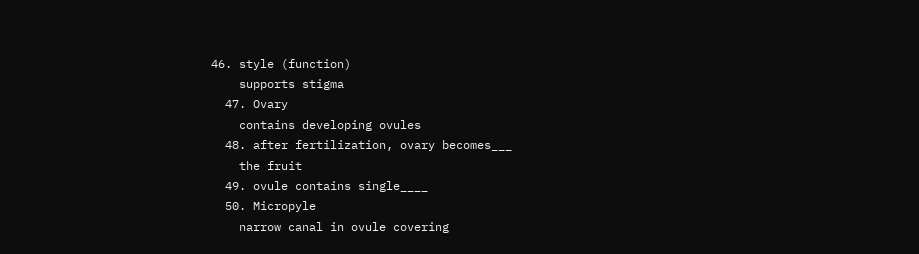46. style (function)
    supports stigma
  47. Ovary
    contains developing ovules
  48. after fertilization, ovary becomes___
    the fruit
  49. ovule contains single____
  50. Micropyle
    narrow canal in ovule covering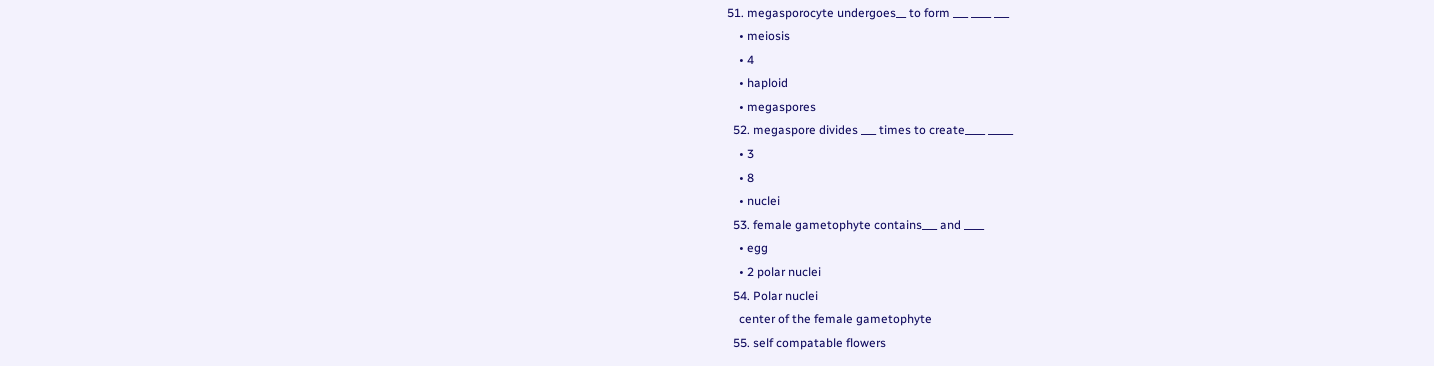51. megasporocyte undergoes__ to form ___ ____ ___
    • meiosis
    • 4
    • haploid
    • megaspores
  52. megaspore divides ___ times to create____ _____
    • 3
    • 8
    • nuclei
  53. female gametophyte contains___ and ____
    • egg
    • 2 polar nuclei
  54. Polar nuclei
    center of the female gametophyte
  55. self compatable flowers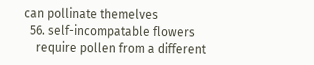can pollinate themelves
  56. self-incompatable flowers
    require pollen from a different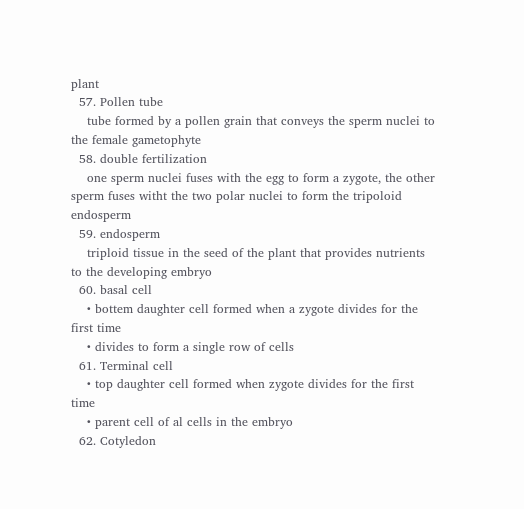plant
  57. Pollen tube
    tube formed by a pollen grain that conveys the sperm nuclei to the female gametophyte
  58. double fertilization
    one sperm nuclei fuses with the egg to form a zygote, the other sperm fuses witht the two polar nuclei to form the tripoloid endosperm
  59. endosperm
    triploid tissue in the seed of the plant that provides nutrients to the developing embryo
  60. basal cell
    • bottem daughter cell formed when a zygote divides for the first time
    • divides to form a single row of cells
  61. Terminal cell
    • top daughter cell formed when zygote divides for the first time
    • parent cell of al cells in the embryo
  62. Cotyledon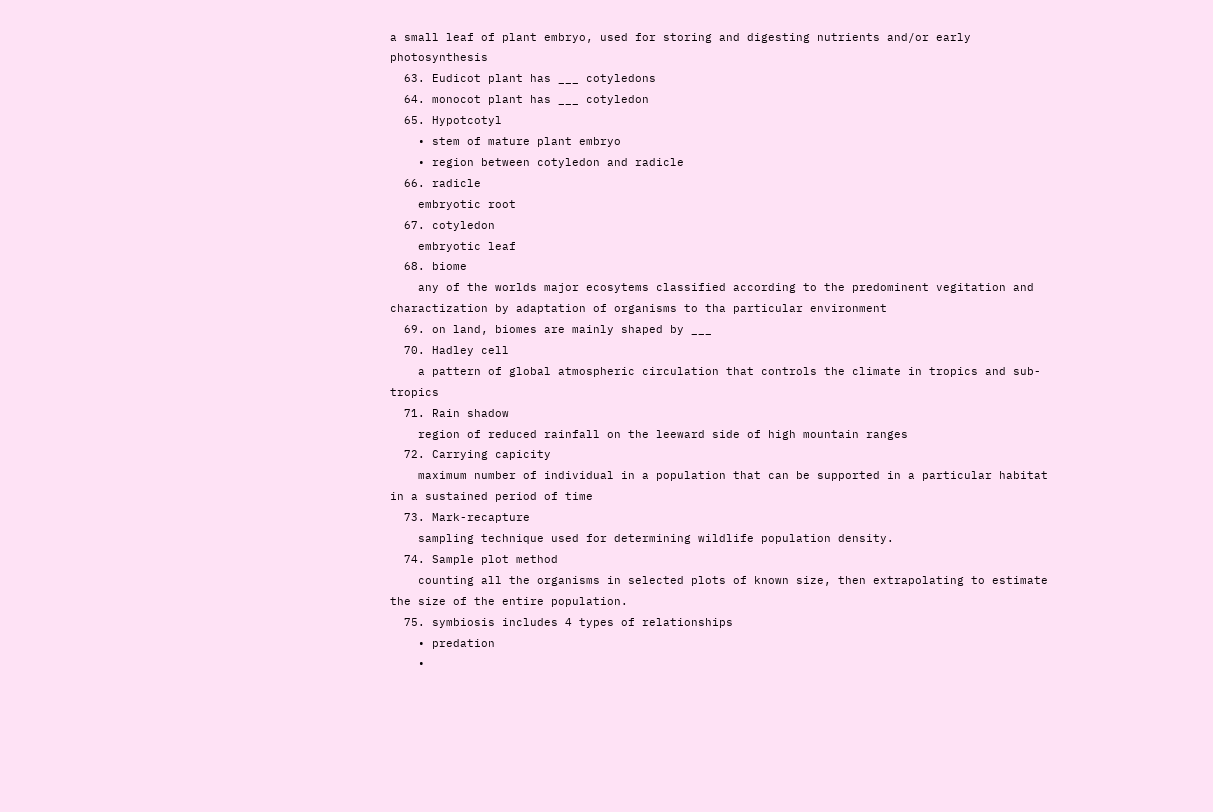a small leaf of plant embryo, used for storing and digesting nutrients and/or early photosynthesis
  63. Eudicot plant has ___ cotyledons
  64. monocot plant has ___ cotyledon
  65. Hypotcotyl
    • stem of mature plant embryo
    • region between cotyledon and radicle
  66. radicle
    embryotic root
  67. cotyledon
    embryotic leaf
  68. biome
    any of the worlds major ecosytems classified according to the predominent vegitation and charactization by adaptation of organisms to tha particular environment
  69. on land, biomes are mainly shaped by ___
  70. Hadley cell
    a pattern of global atmospheric circulation that controls the climate in tropics and sub-tropics
  71. Rain shadow
    region of reduced rainfall on the leeward side of high mountain ranges
  72. Carrying capicity
    maximum number of individual in a population that can be supported in a particular habitat in a sustained period of time
  73. Mark-recapture
    sampling technique used for determining wildlife population density.
  74. Sample plot method
    counting all the organisms in selected plots of known size, then extrapolating to estimate the size of the entire population.
  75. symbiosis includes 4 types of relationships
    • predation
    •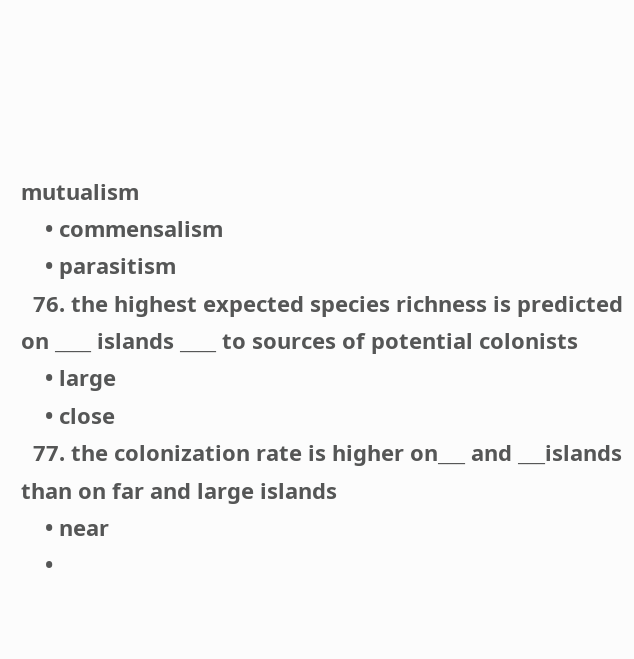mutualism
    • commensalism
    • parasitism
  76. the highest expected species richness is predicted on ____ islands ____ to sources of potential colonists
    • large
    • close
  77. the colonization rate is higher on___ and ___islands than on far and large islands
    • near
    •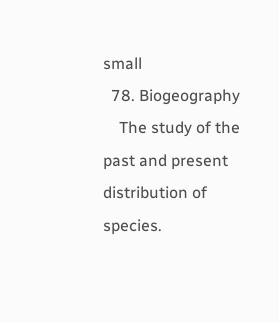small
  78. Biogeography
    The study of the past and present distribution of species.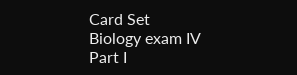Card Set
Biology exam IV
Part I